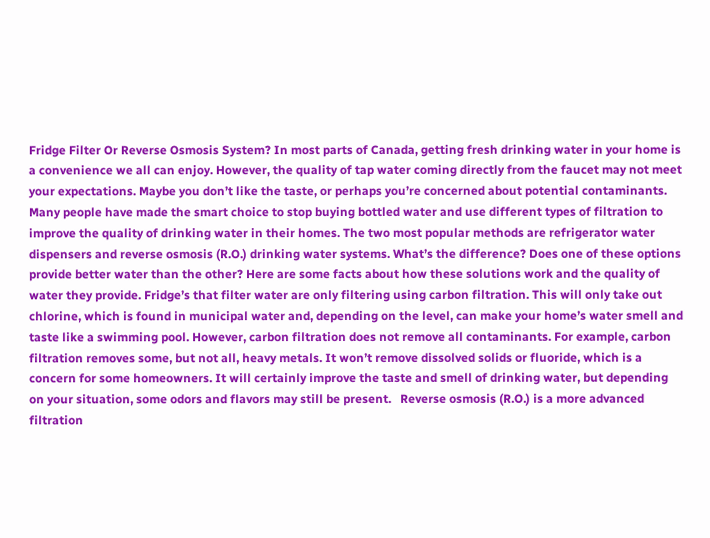Fridge Filter Or Reverse Osmosis System? In most parts of Canada, getting fresh drinking water in your home is a convenience we all can enjoy. However, the quality of tap water coming directly from the faucet may not meet your expectations. Maybe you don’t like the taste, or perhaps you’re concerned about potential contaminants. Many people have made the smart choice to stop buying bottled water and use different types of filtration to improve the quality of drinking water in their homes. The two most popular methods are refrigerator water dispensers and reverse osmosis (R.O.) drinking water systems. What’s the difference? Does one of these options provide better water than the other? Here are some facts about how these solutions work and the quality of water they provide. Fridge’s that filter water are only filtering using carbon filtration. This will only take out chlorine, which is found in municipal water and, depending on the level, can make your home’s water smell and taste like a swimming pool. However, carbon filtration does not remove all contaminants. For example, carbon filtration removes some, but not all, heavy metals. It won’t remove dissolved solids or fluoride, which is a concern for some homeowners. It will certainly improve the taste and smell of drinking water, but depending on your situation, some odors and flavors may still be present.   Reverse osmosis (R.O.) is a more advanced filtration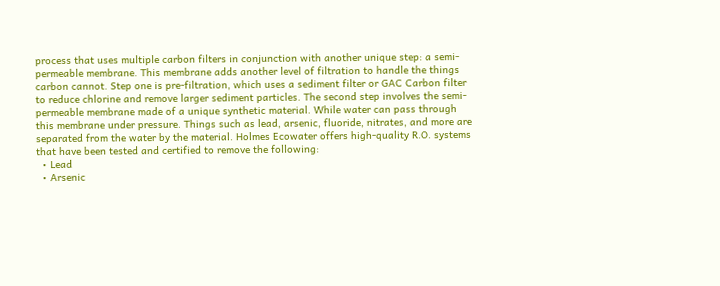process that uses multiple carbon filters in conjunction with another unique step: a semi-permeable membrane. This membrane adds another level of filtration to handle the things carbon cannot. Step one is pre-filtration, which uses a sediment filter or GAC Carbon filter to reduce chlorine and remove larger sediment particles. The second step involves the semi-permeable membrane made of a unique synthetic material. While water can pass through this membrane under pressure. Things such as lead, arsenic, fluoride, nitrates, and more are separated from the water by the material. Holmes Ecowater offers high-quality R.O. systems that have been tested and certified to remove the following:
  • Lead
  • Arsenic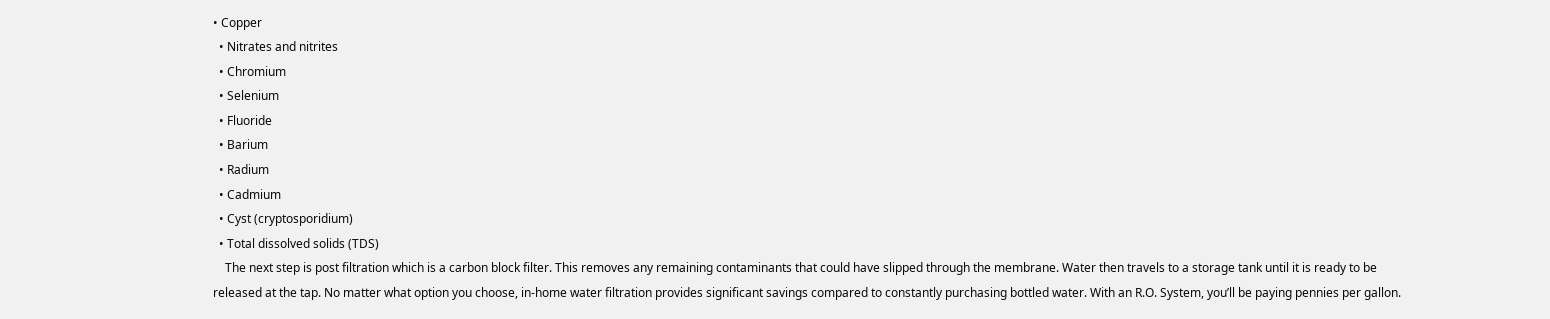• Copper
  • Nitrates and nitrites
  • Chromium
  • Selenium
  • Fluoride
  • Barium
  • Radium
  • Cadmium
  • Cyst (cryptosporidium)
  • Total dissolved solids (TDS)
    The next step is post filtration which is a carbon block filter. This removes any remaining contaminants that could have slipped through the membrane. Water then travels to a storage tank until it is ready to be released at the tap. No matter what option you choose, in-home water filtration provides significant savings compared to constantly purchasing bottled water. With an R.O. System, you’ll be paying pennies per gallon.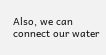Also, we can connect our water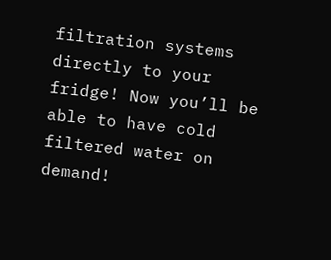filtration systems directly to your fridge! Now you’ll be able to have cold filtered water on demand!